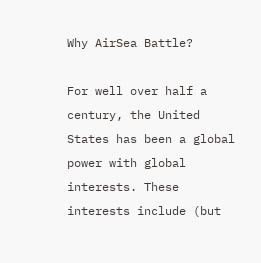Why AirSea Battle?

For well over half a century, the United States has been a global power with global interests. These interests include (but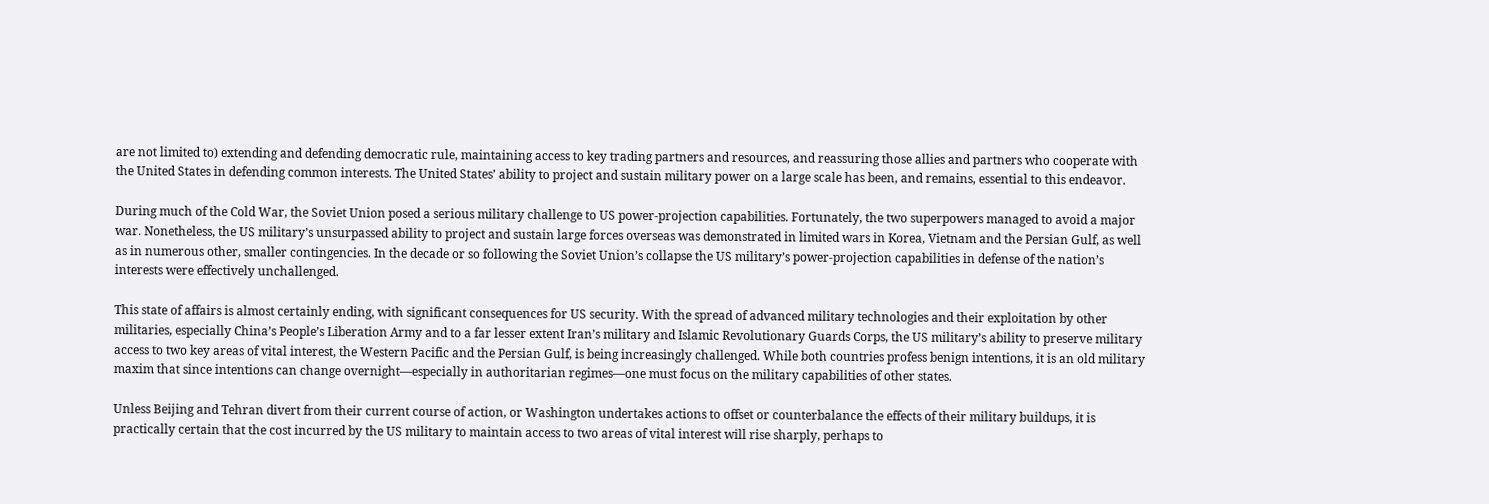are not limited to) extending and defending democratic rule, maintaining access to key trading partners and resources, and reassuring those allies and partners who cooperate with the United States in defending common interests. The United States’ ability to project and sustain military power on a large scale has been, and remains, essential to this endeavor.

During much of the Cold War, the Soviet Union posed a serious military challenge to US power-projection capabilities. Fortunately, the two superpowers managed to avoid a major war. Nonetheless, the US military’s unsurpassed ability to project and sustain large forces overseas was demonstrated in limited wars in Korea, Vietnam and the Persian Gulf, as well as in numerous other, smaller contingencies. In the decade or so following the Soviet Union’s collapse the US military’s power-projection capabilities in defense of the nation’s interests were effectively unchallenged.

This state of affairs is almost certainly ending, with significant consequences for US security. With the spread of advanced military technologies and their exploitation by other militaries, especially China’s People’s Liberation Army and to a far lesser extent Iran’s military and Islamic Revolutionary Guards Corps, the US military’s ability to preserve military access to two key areas of vital interest, the Western Pacific and the Persian Gulf, is being increasingly challenged. While both countries profess benign intentions, it is an old military maxim that since intentions can change overnight—especially in authoritarian regimes—one must focus on the military capabilities of other states.

Unless Beijing and Tehran divert from their current course of action, or Washington undertakes actions to offset or counterbalance the effects of their military buildups, it is practically certain that the cost incurred by the US military to maintain access to two areas of vital interest will rise sharply, perhaps to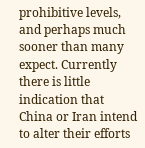prohibitive levels, and perhaps much sooner than many expect. Currently there is little indication that China or Iran intend to alter their efforts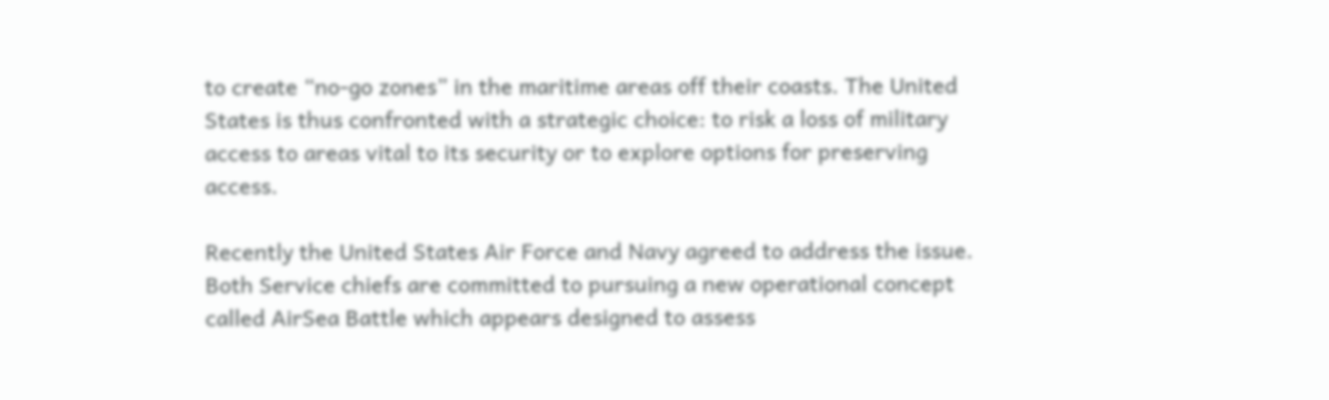to create “no-go zones” in the maritime areas off their coasts. The United States is thus confronted with a strategic choice: to risk a loss of military access to areas vital to its security or to explore options for preserving access.

Recently the United States Air Force and Navy agreed to address the issue. Both Service chiefs are committed to pursuing a new operational concept called AirSea Battle which appears designed to assess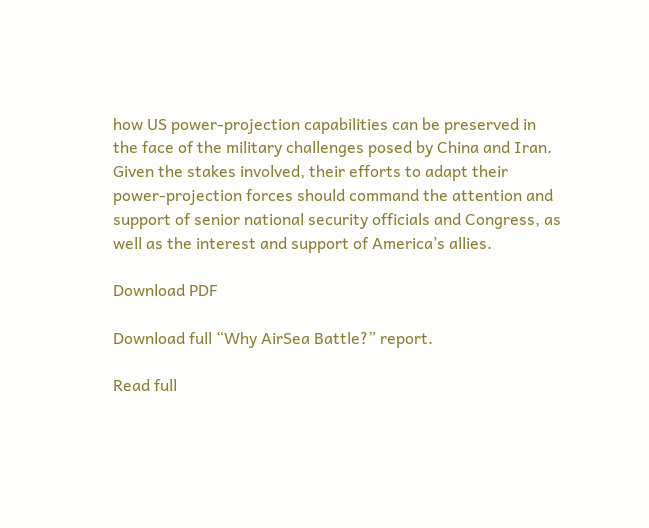how US power-projection capabilities can be preserved in the face of the military challenges posed by China and Iran. Given the stakes involved, their efforts to adapt their power-projection forces should command the attention and support of senior national security officials and Congress, as well as the interest and support of America’s allies.

Download PDF

Download full “Why AirSea Battle?” report.

Read full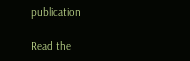publication

Read the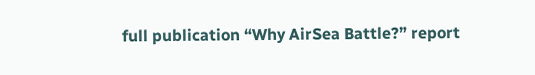full publication “Why AirSea Battle?” report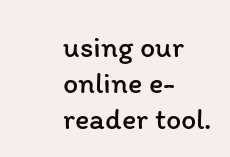using our online e-reader tool.